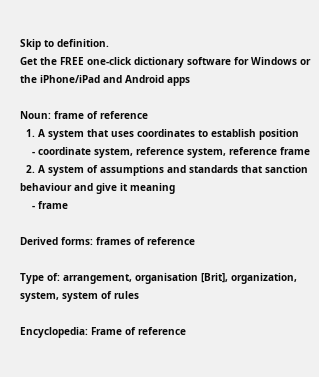Skip to definition.
Get the FREE one-click dictionary software for Windows or the iPhone/iPad and Android apps

Noun: frame of reference
  1. A system that uses coordinates to establish position
    - coordinate system, reference system, reference frame
  2. A system of assumptions and standards that sanction behaviour and give it meaning
    - frame

Derived forms: frames of reference

Type of: arrangement, organisation [Brit], organization, system, system of rules

Encyclopedia: Frame of reference